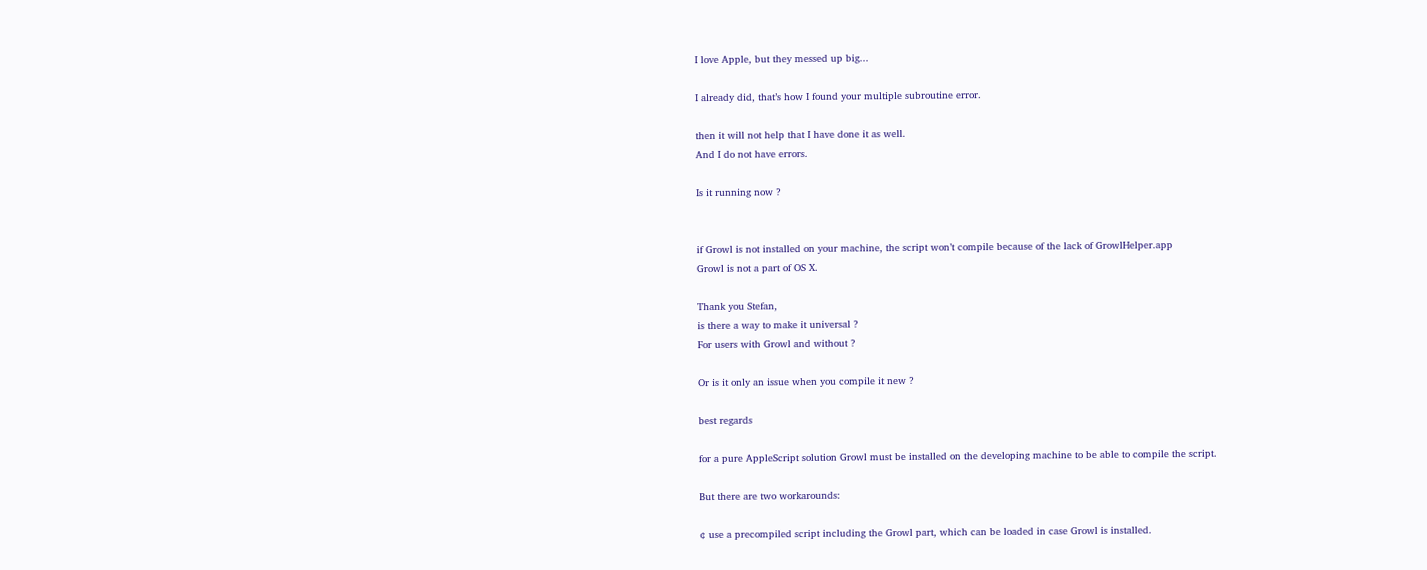I love Apple, but they messed up big...

I already did, that’s how I found your multiple subroutine error.

then it will not help that I have done it as well.
And I do not have errors.

Is it running now ?


if Growl is not installed on your machine, the script won’t compile because of the lack of GrowlHelper.app
Growl is not a part of OS X.

Thank you Stefan,
is there a way to make it universal ?
For users with Growl and without ?

Or is it only an issue when you compile it new ?

best regards

for a pure AppleScript solution Growl must be installed on the developing machine to be able to compile the script.

But there are two workarounds:

¢ use a precompiled script including the Growl part, which can be loaded in case Growl is installed.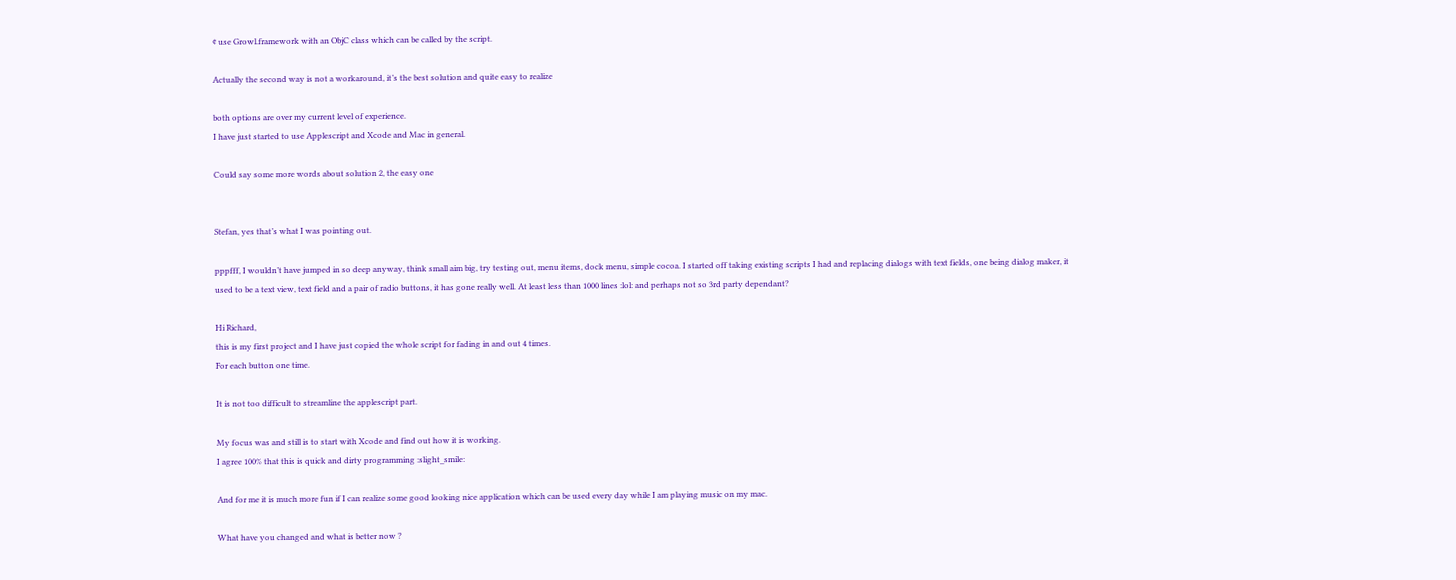¢ use Growl.framework with an ObjC class which can be called by the script.

Actually the second way is not a workaround, it’s the best solution and quite easy to realize

both options are over my current level of experience.
I have just started to use Applescript and Xcode and Mac in general.

Could say some more words about solution 2, the easy one


Stefan, yes that’s what I was pointing out.

pppfff, I wouldn’t have jumped in so deep anyway, think small aim big, try testing out, menu items, dock menu, simple cocoa. I started off taking existing scripts I had and replacing dialogs with text fields, one being dialog maker, it used to be a text view, text field and a pair of radio buttons, it has gone really well. At least less than 1000 lines :lol: and perhaps not so 3rd party dependant?

Hi Richard,
this is my first project and I have just copied the whole script for fading in and out 4 times.
For each button one time.

It is not too difficult to streamline the applescript part.

My focus was and still is to start with Xcode and find out how it is working.
I agree 100% that this is quick and dirty programming :slight_smile:

And for me it is much more fun if I can realize some good looking nice application which can be used every day while I am playing music on my mac.

What have you changed and what is better now ?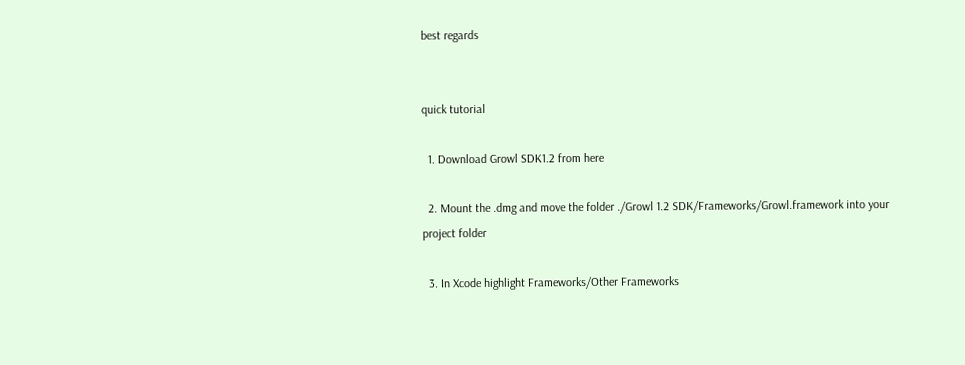best regards


quick tutorial

  1. Download Growl SDK1.2 from here

  2. Mount the .dmg and move the folder ./Growl 1.2 SDK/Frameworks/Growl.framework into your project folder

  3. In Xcode highlight Frameworks/Other Frameworks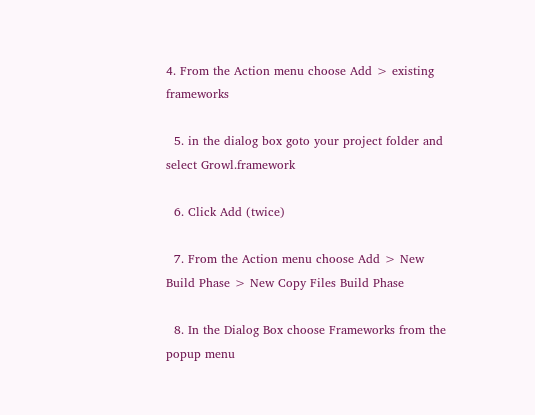4. From the Action menu choose Add > existing frameworks

  5. in the dialog box goto your project folder and select Growl.framework

  6. Click Add (twice)

  7. From the Action menu choose Add > New Build Phase > New Copy Files Build Phase

  8. In the Dialog Box choose Frameworks from the popup menu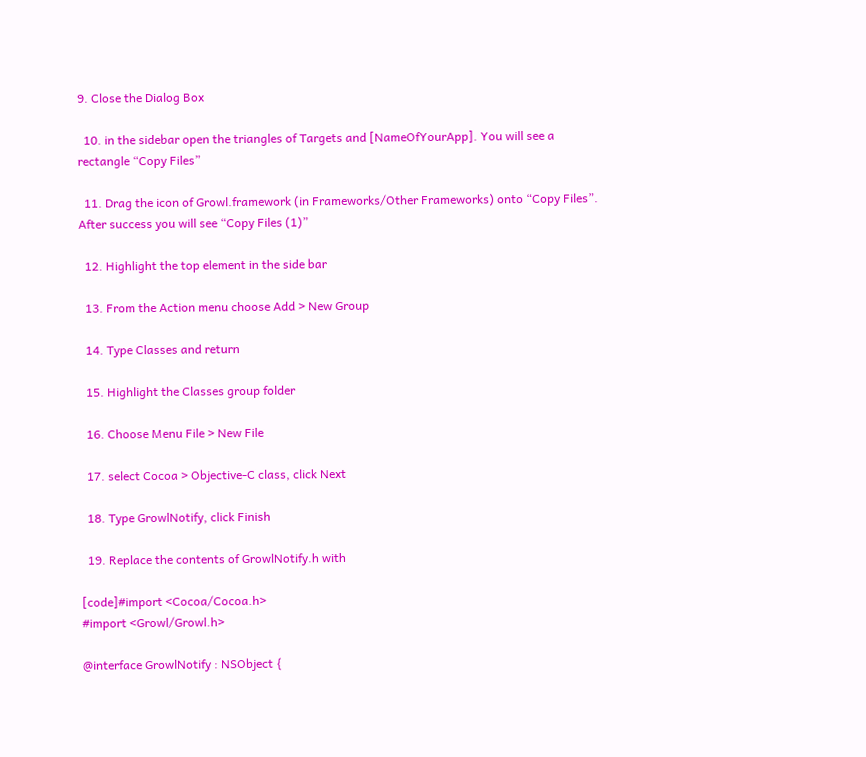9. Close the Dialog Box

  10. in the sidebar open the triangles of Targets and [NameOfYourApp]. You will see a rectangle “Copy Files”

  11. Drag the icon of Growl.framework (in Frameworks/Other Frameworks) onto “Copy Files”. After success you will see “Copy Files (1)”

  12. Highlight the top element in the side bar

  13. From the Action menu choose Add > New Group

  14. Type Classes and return

  15. Highlight the Classes group folder

  16. Choose Menu File > New File

  17. select Cocoa > Objective-C class, click Next

  18. Type GrowlNotify, click Finish

  19. Replace the contents of GrowlNotify.h with

[code]#import <Cocoa/Cocoa.h>
#import <Growl/Growl.h>

@interface GrowlNotify : NSObject {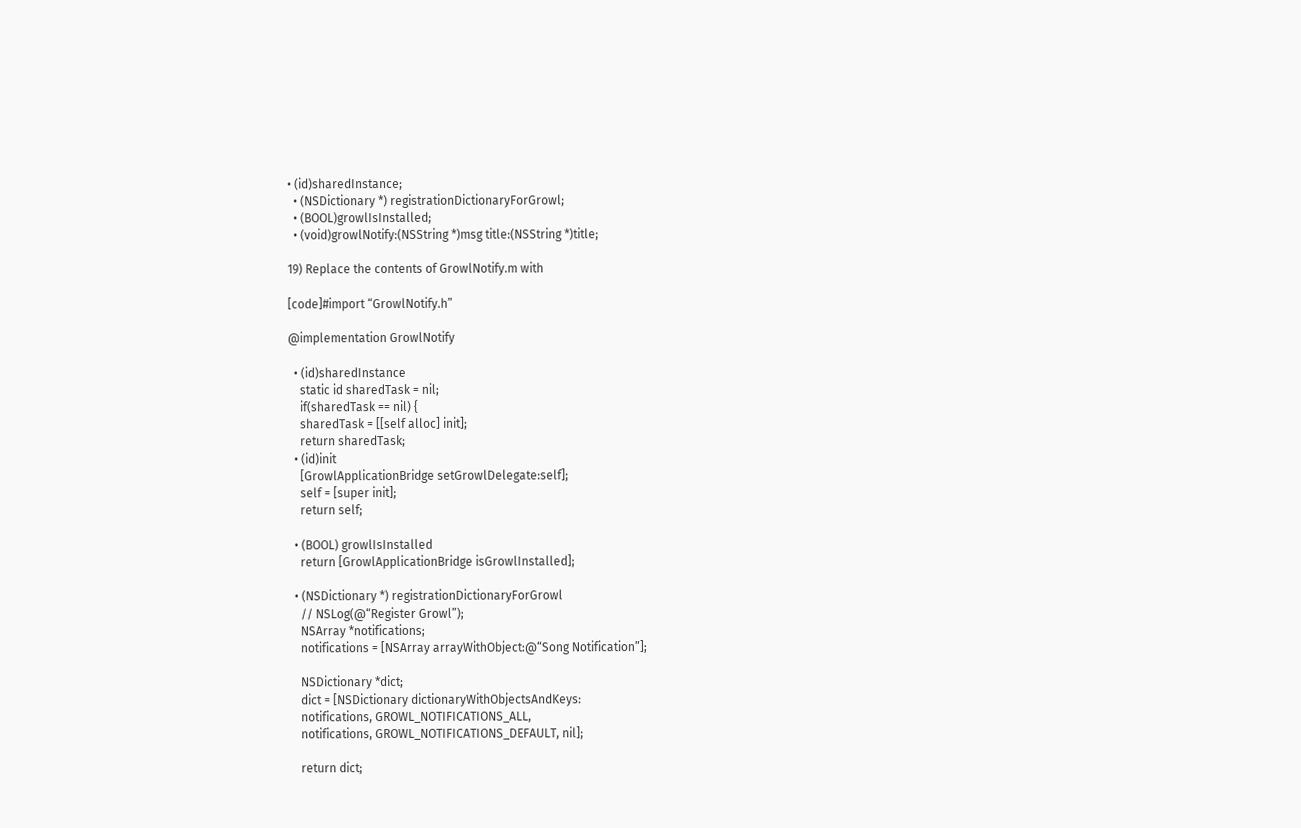• (id)sharedInstance;
  • (NSDictionary *) registrationDictionaryForGrowl;
  • (BOOL)growlIsInstalled;
  • (void)growlNotify:(NSString *)msg title:(NSString *)title;

19) Replace the contents of GrowlNotify.m with

[code]#import “GrowlNotify.h”

@implementation GrowlNotify

  • (id)sharedInstance
    static id sharedTask = nil;
    if(sharedTask == nil) {
    sharedTask = [[self alloc] init];
    return sharedTask;
  • (id)init
    [GrowlApplicationBridge setGrowlDelegate:self];
    self = [super init];
    return self;

  • (BOOL) growlIsInstalled
    return [GrowlApplicationBridge isGrowlInstalled];

  • (NSDictionary *) registrationDictionaryForGrowl
    // NSLog(@“Register Growl”);
    NSArray *notifications;
    notifications = [NSArray arrayWithObject:@“Song Notification”];

    NSDictionary *dict;
    dict = [NSDictionary dictionaryWithObjectsAndKeys:
    notifications, GROWL_NOTIFICATIONS_ALL,
    notifications, GROWL_NOTIFICATIONS_DEFAULT, nil];

    return dict;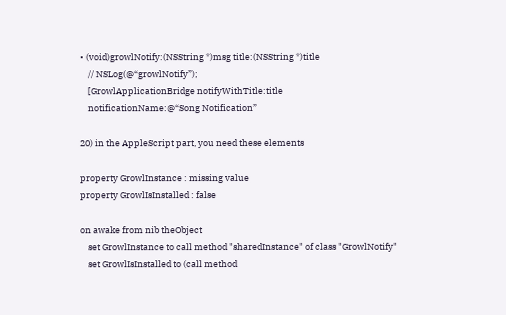• (void)growlNotify:(NSString *)msg title:(NSString *)title
    // NSLog(@“growlNotify”);
    [GrowlApplicationBridge notifyWithTitle:title
    notificationName:@“Song Notification”

20) in the AppleScript part, you need these elements

property GrowlInstance : missing value
property GrowlIsInstalled : false

on awake from nib theObject
    set GrowlInstance to call method "sharedInstance" of class "GrowlNotify"
    set GrowlIsInstalled to (call method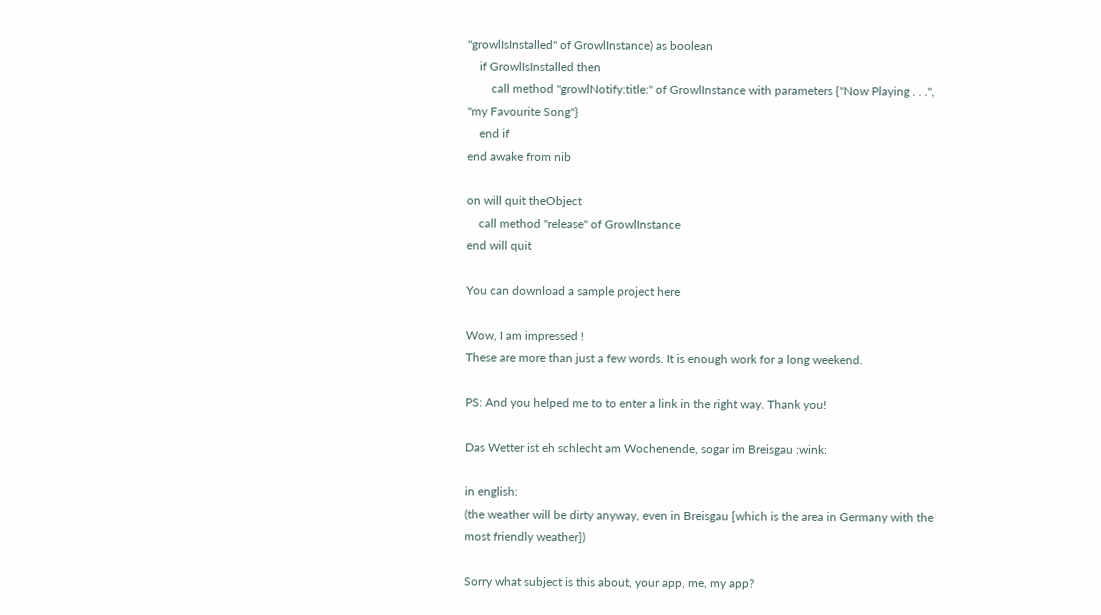"growlIsInstalled" of GrowlInstance) as boolean
    if GrowlIsInstalled then
        call method "growlNotify:title:" of GrowlInstance with parameters {"Now Playing . . .", "my Favourite Song"}
    end if
end awake from nib

on will quit theObject
    call method "release" of GrowlInstance
end will quit

You can download a sample project here

Wow, I am impressed !
These are more than just a few words. It is enough work for a long weekend.

PS: And you helped me to to enter a link in the right way. Thank you!

Das Wetter ist eh schlecht am Wochenende, sogar im Breisgau :wink:

in english:
(the weather will be dirty anyway, even in Breisgau [which is the area in Germany with the most friendly weather])

Sorry what subject is this about, your app, me, my app?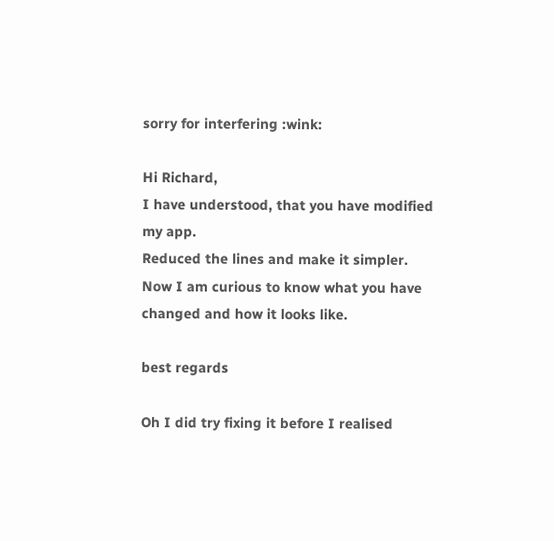sorry for interfering :wink:

Hi Richard,
I have understood, that you have modified my app.
Reduced the lines and make it simpler.
Now I am curious to know what you have changed and how it looks like.

best regards

Oh I did try fixing it before I realised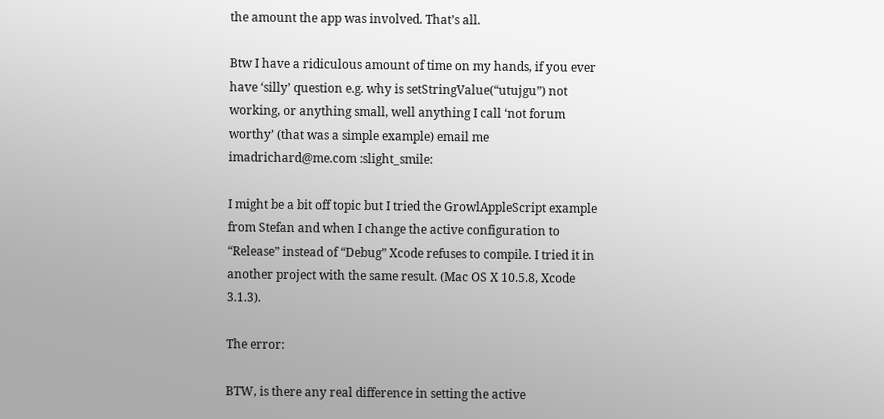the amount the app was involved. That’s all.

Btw I have a ridiculous amount of time on my hands, if you ever have ‘silly’ question e.g. why is setStringValue(“utujgu”) not working, or anything small, well anything I call ‘not forum worthy’ (that was a simple example) email me imadrichard@me.com :slight_smile:

I might be a bit off topic but I tried the GrowlAppleScript example from Stefan and when I change the active configuration to “Release” instead of “Debug” Xcode refuses to compile. I tried it in another project with the same result. (Mac OS X 10.5.8, Xcode 3.1.3).

The error:

BTW, is there any real difference in setting the active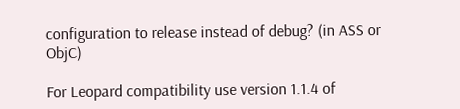configuration to release instead of debug? (in ASS or ObjC)

For Leopard compatibility use version 1.1.4 of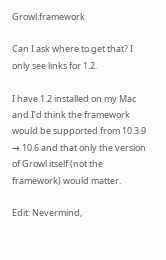Growl.framework

Can I ask where to get that? I only see links for 1.2.

I have 1.2 installed on my Mac and I’d think the framework would be supported from 10.3.9 → 10.6 and that only the version of Growl itself (not the framework) would matter.

Edit: Nevermind,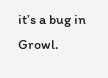it’s a bug in Growl.